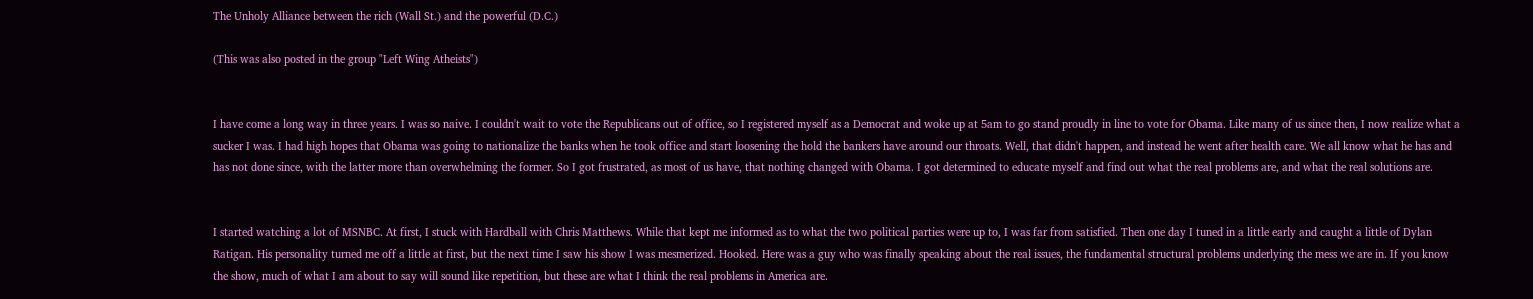The Unholy Alliance between the rich (Wall St.) and the powerful (D.C.)

(This was also posted in the group "Left Wing Atheists")


I have come a long way in three years. I was so naive. I couldn't wait to vote the Republicans out of office, so I registered myself as a Democrat and woke up at 5am to go stand proudly in line to vote for Obama. Like many of us since then, I now realize what a sucker I was. I had high hopes that Obama was going to nationalize the banks when he took office and start loosening the hold the bankers have around our throats. Well, that didn't happen, and instead he went after health care. We all know what he has and has not done since, with the latter more than overwhelming the former. So I got frustrated, as most of us have, that nothing changed with Obama. I got determined to educate myself and find out what the real problems are, and what the real solutions are.


I started watching a lot of MSNBC. At first, I stuck with Hardball with Chris Matthews. While that kept me informed as to what the two political parties were up to, I was far from satisfied. Then one day I tuned in a little early and caught a little of Dylan Ratigan. His personality turned me off a little at first, but the next time I saw his show I was mesmerized. Hooked. Here was a guy who was finally speaking about the real issues, the fundamental structural problems underlying the mess we are in. If you know the show, much of what I am about to say will sound like repetition, but these are what I think the real problems in America are.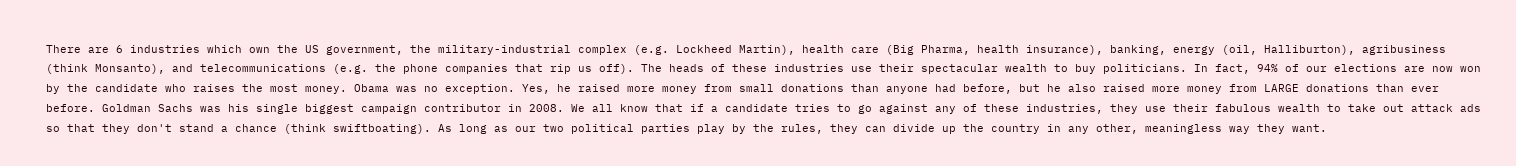There are 6 industries which own the US government, the military-industrial complex (e.g. Lockheed Martin), health care (Big Pharma, health insurance), banking, energy (oil, Halliburton), agribusiness (think Monsanto), and telecommunications (e.g. the phone companies that rip us off). The heads of these industries use their spectacular wealth to buy politicians. In fact, 94% of our elections are now won by the candidate who raises the most money. Obama was no exception. Yes, he raised more money from small donations than anyone had before, but he also raised more money from LARGE donations than ever before. Goldman Sachs was his single biggest campaign contributor in 2008. We all know that if a candidate tries to go against any of these industries, they use their fabulous wealth to take out attack ads so that they don't stand a chance (think swiftboating). As long as our two political parties play by the rules, they can divide up the country in any other, meaningless way they want.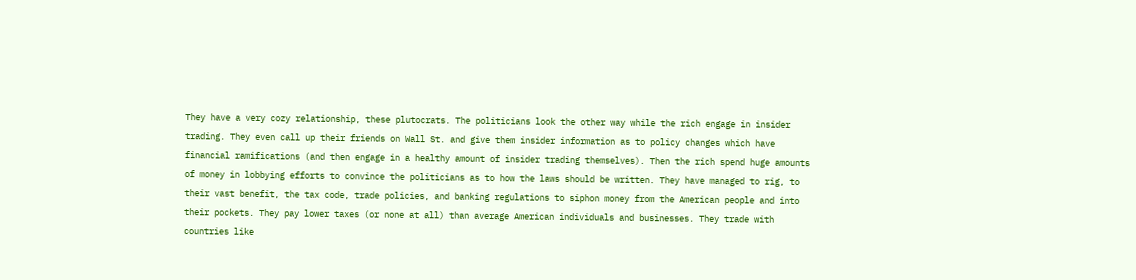They have a very cozy relationship, these plutocrats. The politicians look the other way while the rich engage in insider trading. They even call up their friends on Wall St. and give them insider information as to policy changes which have financial ramifications (and then engage in a healthy amount of insider trading themselves). Then the rich spend huge amounts of money in lobbying efforts to convince the politicians as to how the laws should be written. They have managed to rig, to their vast benefit, the tax code, trade policies, and banking regulations to siphon money from the American people and into their pockets. They pay lower taxes (or none at all) than average American individuals and businesses. They trade with countries like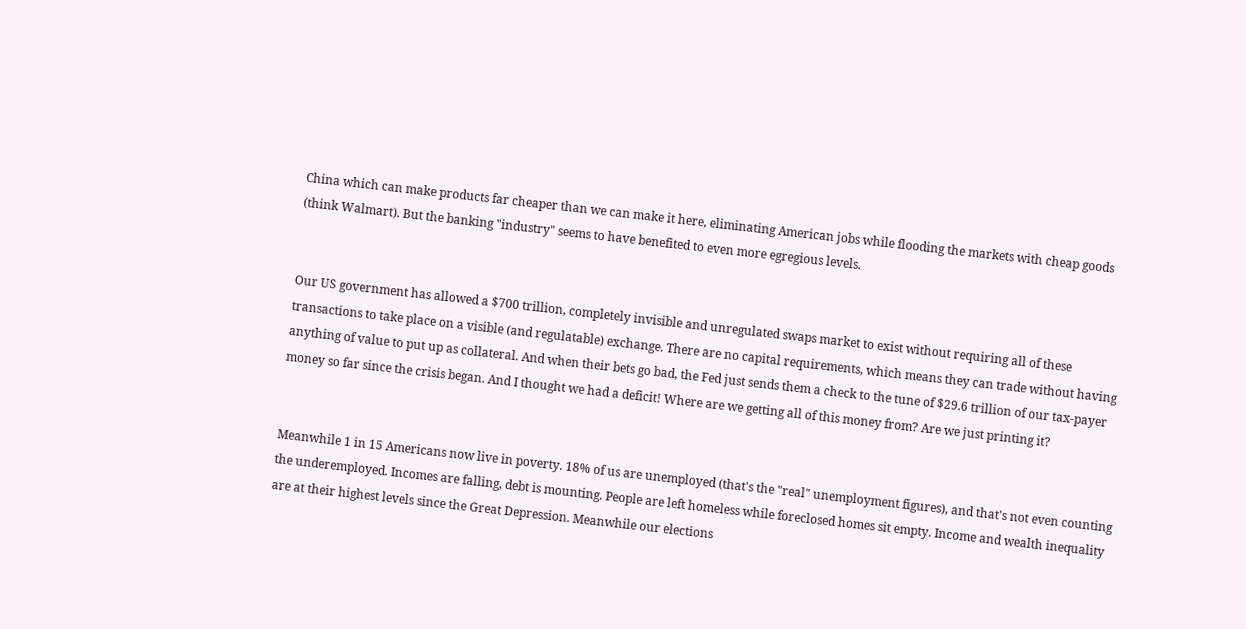China which can make products far cheaper than we can make it here, eliminating American jobs while flooding the markets with cheap goods (think Walmart). But the banking "industry" seems to have benefited to even more egregious levels.


Our US government has allowed a $700 trillion, completely invisible and unregulated swaps market to exist without requiring all of these transactions to take place on a visible (and regulatable) exchange. There are no capital requirements, which means they can trade without having anything of value to put up as collateral. And when their bets go bad, the Fed just sends them a check to the tune of $29.6 trillion of our tax-payer money so far since the crisis began. And I thought we had a deficit! Where are we getting all of this money from? Are we just printing it?


Meanwhile 1 in 15 Americans now live in poverty. 18% of us are unemployed (that's the "real" unemployment figures), and that's not even counting the underemployed. Incomes are falling, debt is mounting. People are left homeless while foreclosed homes sit empty. Income and wealth inequality are at their highest levels since the Great Depression. Meanwhile our elections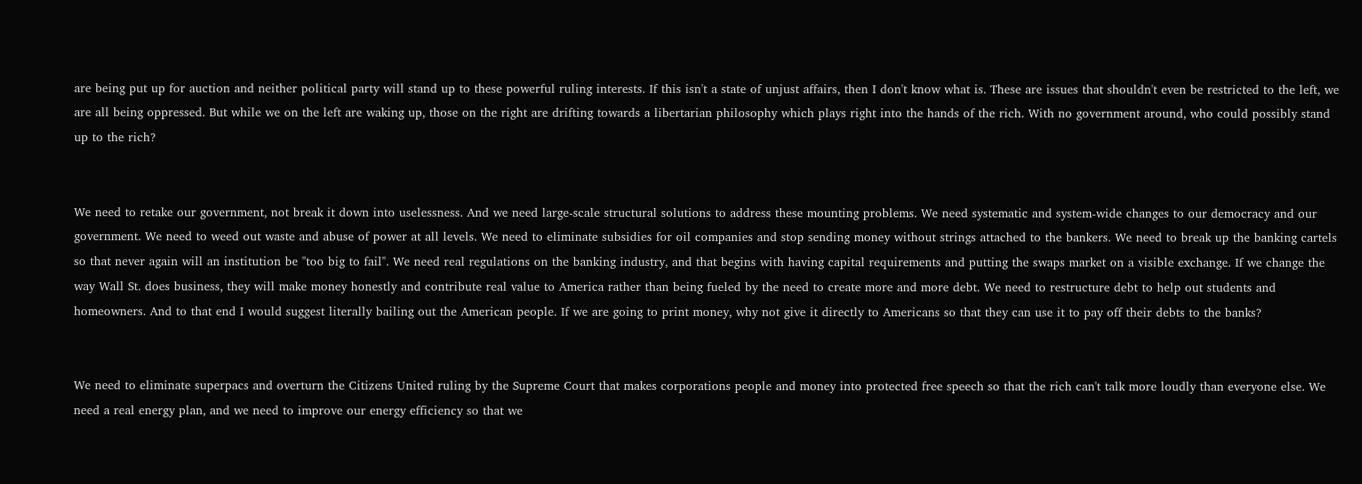are being put up for auction and neither political party will stand up to these powerful ruling interests. If this isn't a state of unjust affairs, then I don't know what is. These are issues that shouldn't even be restricted to the left, we are all being oppressed. But while we on the left are waking up, those on the right are drifting towards a libertarian philosophy which plays right into the hands of the rich. With no government around, who could possibly stand up to the rich?


We need to retake our government, not break it down into uselessness. And we need large-scale structural solutions to address these mounting problems. We need systematic and system-wide changes to our democracy and our government. We need to weed out waste and abuse of power at all levels. We need to eliminate subsidies for oil companies and stop sending money without strings attached to the bankers. We need to break up the banking cartels so that never again will an institution be "too big to fail". We need real regulations on the banking industry, and that begins with having capital requirements and putting the swaps market on a visible exchange. If we change the way Wall St. does business, they will make money honestly and contribute real value to America rather than being fueled by the need to create more and more debt. We need to restructure debt to help out students and homeowners. And to that end I would suggest literally bailing out the American people. If we are going to print money, why not give it directly to Americans so that they can use it to pay off their debts to the banks?


We need to eliminate superpacs and overturn the Citizens United ruling by the Supreme Court that makes corporations people and money into protected free speech so that the rich can't talk more loudly than everyone else. We need a real energy plan, and we need to improve our energy efficiency so that we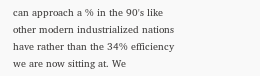can approach a % in the 90's like other modern industrialized nations have rather than the 34% efficiency we are now sitting at. We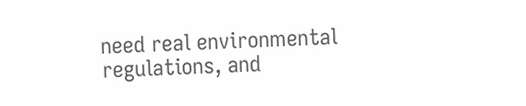need real environmental regulations, and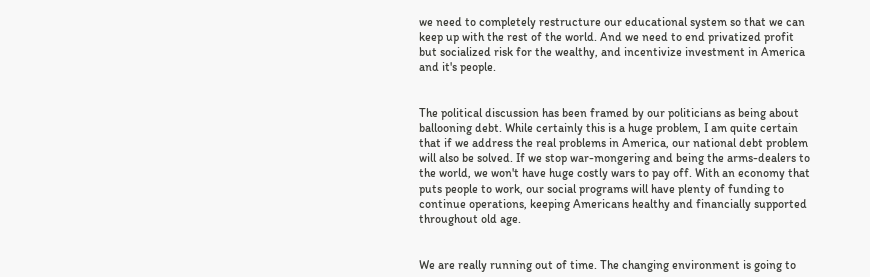we need to completely restructure our educational system so that we can keep up with the rest of the world. And we need to end privatized profit but socialized risk for the wealthy, and incentivize investment in America and it's people.


The political discussion has been framed by our politicians as being about ballooning debt. While certainly this is a huge problem, I am quite certain that if we address the real problems in America, our national debt problem will also be solved. If we stop war-mongering and being the arms-dealers to the world, we won't have huge costly wars to pay off. With an economy that puts people to work, our social programs will have plenty of funding to continue operations, keeping Americans healthy and financially supported throughout old age.


We are really running out of time. The changing environment is going to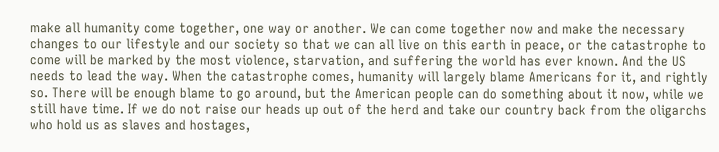make all humanity come together, one way or another. We can come together now and make the necessary changes to our lifestyle and our society so that we can all live on this earth in peace, or the catastrophe to come will be marked by the most violence, starvation, and suffering the world has ever known. And the US needs to lead the way. When the catastrophe comes, humanity will largely blame Americans for it, and rightly so. There will be enough blame to go around, but the American people can do something about it now, while we still have time. If we do not raise our heads up out of the herd and take our country back from the oligarchs who hold us as slaves and hostages,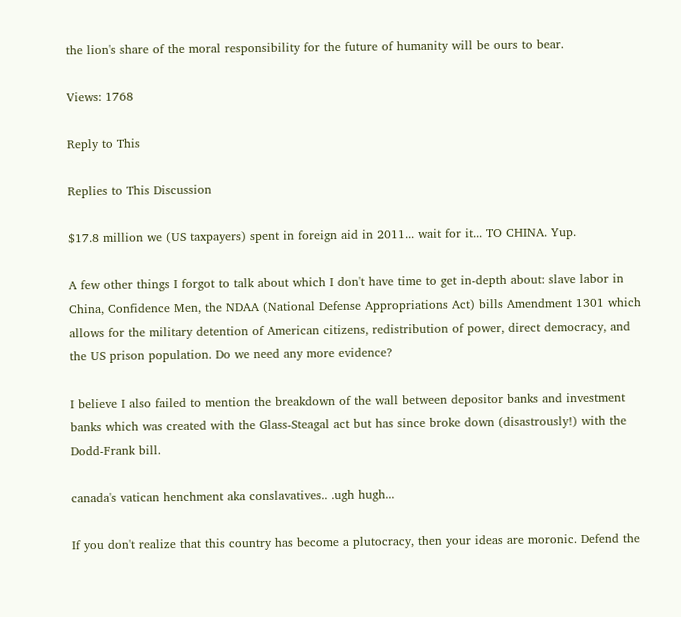the lion's share of the moral responsibility for the future of humanity will be ours to bear.

Views: 1768

Reply to This

Replies to This Discussion

$17.8 million we (US taxpayers) spent in foreign aid in 2011... wait for it... TO CHINA. Yup.

A few other things I forgot to talk about which I don't have time to get in-depth about: slave labor in China, Confidence Men, the NDAA (National Defense Appropriations Act) bills Amendment 1301 which allows for the military detention of American citizens, redistribution of power, direct democracy, and the US prison population. Do we need any more evidence?

I believe I also failed to mention the breakdown of the wall between depositor banks and investment banks which was created with the Glass-Steagal act but has since broke down (disastrously!) with the Dodd-Frank bill.

canada's vatican henchment aka conslavatives.. .ugh hugh...

If you don't realize that this country has become a plutocracy, then your ideas are moronic. Defend the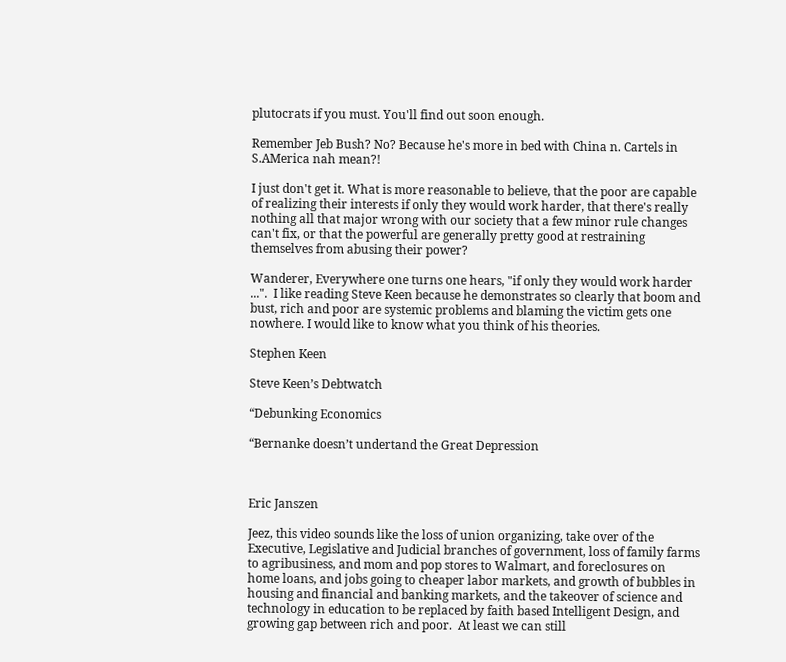plutocrats if you must. You'll find out soon enough.

Remember Jeb Bush? No? Because he's more in bed with China n. Cartels in S.AMerica nah mean?!

I just don't get it. What is more reasonable to believe, that the poor are capable of realizing their interests if only they would work harder, that there's really nothing all that major wrong with our society that a few minor rule changes can't fix, or that the powerful are generally pretty good at restraining themselves from abusing their power?

Wanderer, Everywhere one turns one hears, "if only they would work harder ...".  I like reading Steve Keen because he demonstrates so clearly that boom and bust, rich and poor are systemic problems and blaming the victim gets one nowhere. I would like to know what you think of his theories.

Stephen Keen

Steve Keen’s Debtwatch

“Debunking Economics

“Bernanke doesn’t undertand the Great Depression



Eric Janszen

Jeez, this video sounds like the loss of union organizing, take over of the Executive, Legislative and Judicial branches of government, loss of family farms to agribusiness, and mom and pop stores to Walmart, and foreclosures on home loans, and jobs going to cheaper labor markets, and growth of bubbles in housing and financial and banking markets, and the takeover of science and technology in education to be replaced by faith based Intelligent Design, and growing gap between rich and poor.  At least we can still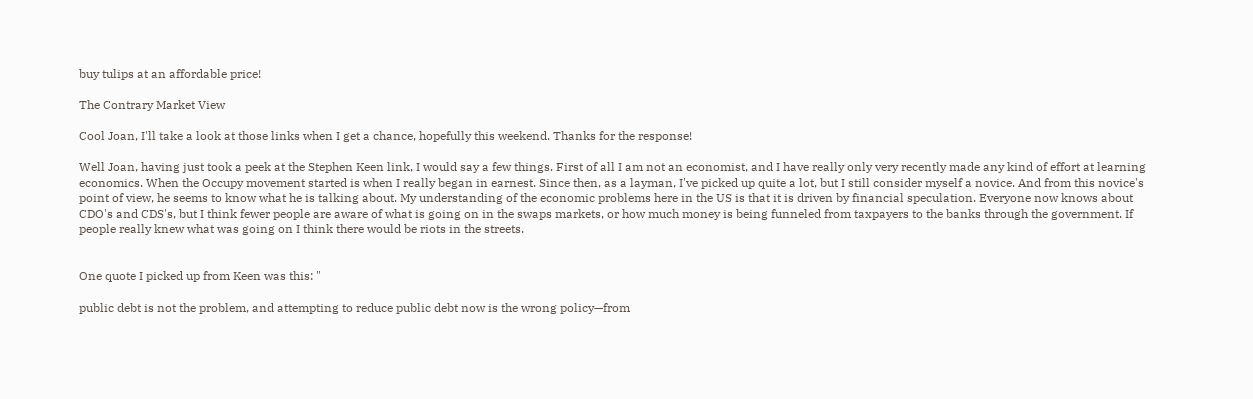buy tulips at an affordable price!

The Contrary Market View

Cool Joan, I'll take a look at those links when I get a chance, hopefully this weekend. Thanks for the response!

Well Joan, having just took a peek at the Stephen Keen link, I would say a few things. First of all I am not an economist, and I have really only very recently made any kind of effort at learning economics. When the Occupy movement started is when I really began in earnest. Since then, as a layman, I've picked up quite a lot, but I still consider myself a novice. And from this novice's point of view, he seems to know what he is talking about. My understanding of the economic problems here in the US is that it is driven by financial speculation. Everyone now knows about CDO's and CDS's, but I think fewer people are aware of what is going on in the swaps markets, or how much money is being funneled from taxpayers to the banks through the government. If people really knew what was going on I think there would be riots in the streets.


One quote I picked up from Keen was this: "

public debt is not the problem, and attempting to reduce public debt now is the wrong policy—from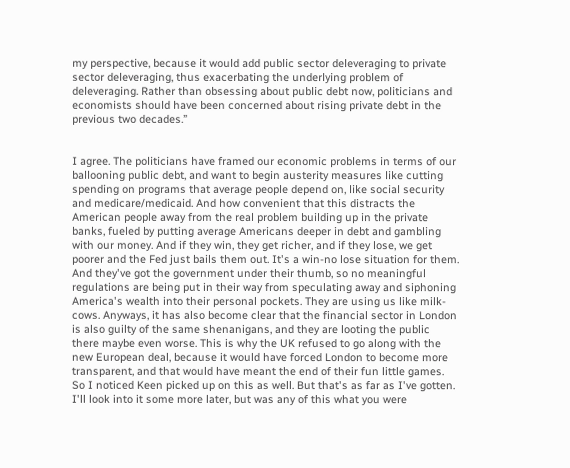my perspective, because it would add public sector deleveraging to private sector deleveraging, thus exacerbating the underlying problem of deleveraging. Rather than obsessing about public debt now, politicians and economists should have been concerned about rising private debt in the previous two decades.”


I agree. The politicians have framed our economic problems in terms of our ballooning public debt, and want to begin austerity measures like cutting spending on programs that average people depend on, like social security and medicare/medicaid. And how convenient that this distracts the American people away from the real problem building up in the private banks, fueled by putting average Americans deeper in debt and gambling with our money. And if they win, they get richer, and if they lose, we get poorer and the Fed just bails them out. It's a win-no lose situation for them. And they've got the government under their thumb, so no meaningful regulations are being put in their way from speculating away and siphoning America's wealth into their personal pockets. They are using us like milk-cows. Anyways, it has also become clear that the financial sector in London is also guilty of the same shenanigans, and they are looting the public there maybe even worse. This is why the UK refused to go along with the new European deal, because it would have forced London to become more transparent, and that would have meant the end of their fun little games. So I noticed Keen picked up on this as well. But that's as far as I've gotten. I'll look into it some more later, but was any of this what you were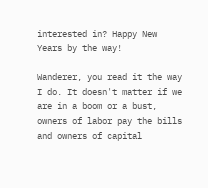interested in? Happy New Years by the way!

Wanderer, you read it the way I do. It doesn't matter if we are in a boom or a bust, owners of labor pay the bills and owners of capital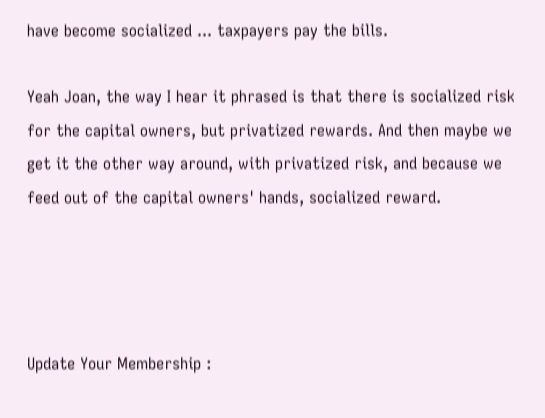have become socialized ... taxpayers pay the bills.

Yeah Joan, the way I hear it phrased is that there is socialized risk for the capital owners, but privatized rewards. And then maybe we get it the other way around, with privatized risk, and because we feed out of the capital owners' hands, socialized reward.




Update Your Membership :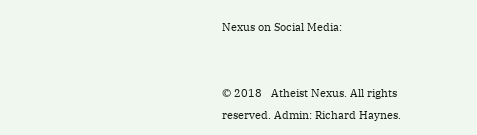Nexus on Social Media:


© 2018   Atheist Nexus. All rights reserved. Admin: Richard Haynes.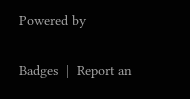Powered by

Badges  |  Report an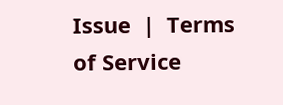Issue  |  Terms of Service